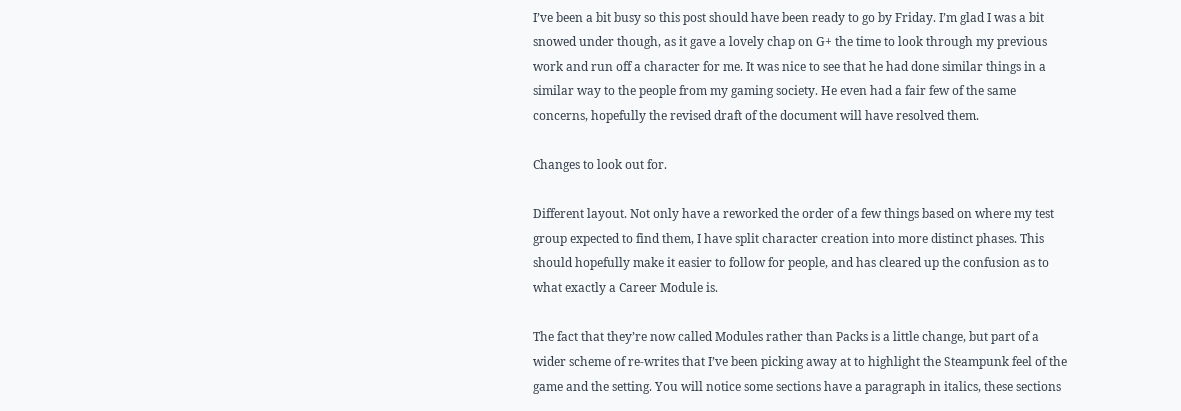I’ve been a bit busy so this post should have been ready to go by Friday. I’m glad I was a bit snowed under though, as it gave a lovely chap on G+ the time to look through my previous work and run off a character for me. It was nice to see that he had done similar things in a similar way to the people from my gaming society. He even had a fair few of the same concerns, hopefully the revised draft of the document will have resolved them.

Changes to look out for.

Different layout. Not only have a reworked the order of a few things based on where my test group expected to find them, I have split character creation into more distinct phases. This should hopefully make it easier to follow for people, and has cleared up the confusion as to what exactly a Career Module is.

The fact that they’re now called Modules rather than Packs is a little change, but part of a wider scheme of re-writes that I’ve been picking away at to highlight the Steampunk feel of the game and the setting. You will notice some sections have a paragraph in italics, these sections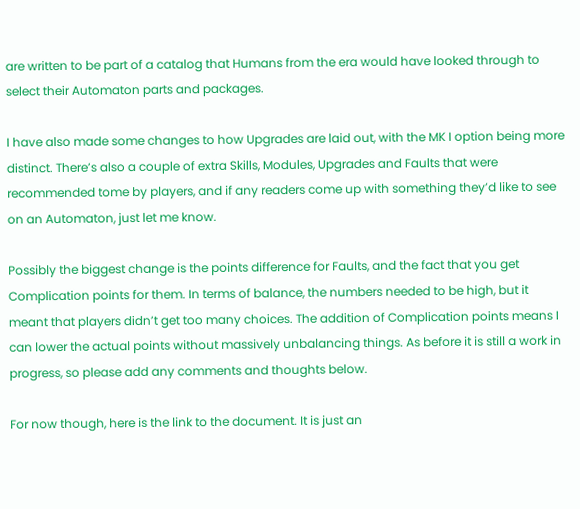are written to be part of a catalog that Humans from the era would have looked through to select their Automaton parts and packages.

I have also made some changes to how Upgrades are laid out, with the MK I option being more distinct. There’s also a couple of extra Skills, Modules, Upgrades and Faults that were recommended tome by players, and if any readers come up with something they’d like to see on an Automaton, just let me know.

Possibly the biggest change is the points difference for Faults, and the fact that you get Complication points for them. In terms of balance, the numbers needed to be high, but it meant that players didn’t get too many choices. The addition of Complication points means I can lower the actual points without massively unbalancing things. As before it is still a work in progress, so please add any comments and thoughts below.

For now though, here is the link to the document. It is just an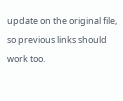update on the original file, so previous links should work too.